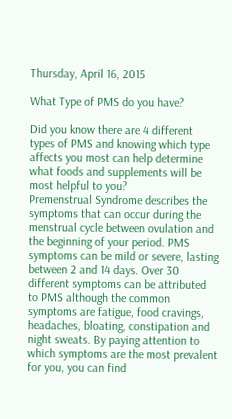Thursday, April 16, 2015

What Type of PMS do you have?

Did you know there are 4 different types of PMS and knowing which type affects you most can help determine what foods and supplements will be most helpful to you?
Premenstrual Syndrome describes the symptoms that can occur during the menstrual cycle between ovulation and the beginning of your period. PMS symptoms can be mild or severe, lasting between 2 and 14 days. Over 30 different symptoms can be attributed to PMS although the common symptoms are fatigue, food cravings, headaches, bloating, constipation and night sweats. By paying attention to which symptoms are the most prevalent for you, you can find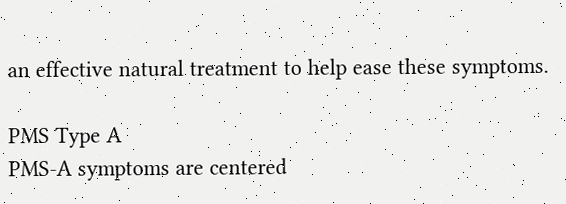an effective natural treatment to help ease these symptoms.

PMS Type A
PMS-A symptoms are centered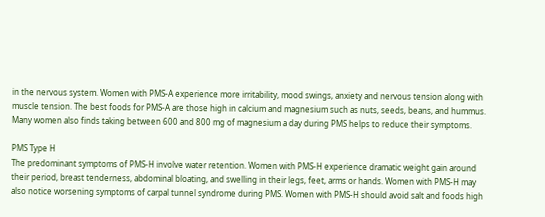in the nervous system. Women with PMS-A experience more irritability, mood swings, anxiety and nervous tension along with muscle tension. The best foods for PMS-A are those high in calcium and magnesium such as nuts, seeds, beans, and hummus. Many women also finds taking between 600 and 800 mg of magnesium a day during PMS helps to reduce their symptoms.

PMS Type H
The predominant symptoms of PMS-H involve water retention. Women with PMS-H experience dramatic weight gain around their period, breast tenderness, abdominal bloating, and swelling in their legs, feet, arms or hands. Women with PMS-H may also notice worsening symptoms of carpal tunnel syndrome during PMS. Women with PMS-H should avoid salt and foods high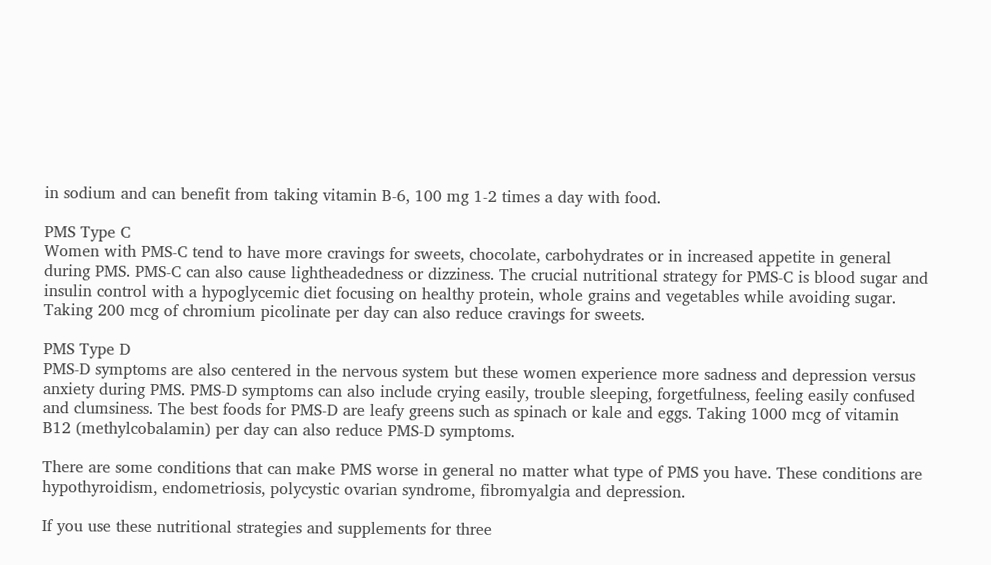in sodium and can benefit from taking vitamin B-6, 100 mg 1-2 times a day with food.

PMS Type C
Women with PMS-C tend to have more cravings for sweets, chocolate, carbohydrates or in increased appetite in general during PMS. PMS-C can also cause lightheadedness or dizziness. The crucial nutritional strategy for PMS-C is blood sugar and insulin control with a hypoglycemic diet focusing on healthy protein, whole grains and vegetables while avoiding sugar. Taking 200 mcg of chromium picolinate per day can also reduce cravings for sweets.

PMS Type D
PMS-D symptoms are also centered in the nervous system but these women experience more sadness and depression versus anxiety during PMS. PMS-D symptoms can also include crying easily, trouble sleeping, forgetfulness, feeling easily confused and clumsiness. The best foods for PMS-D are leafy greens such as spinach or kale and eggs. Taking 1000 mcg of vitamin B12 (methylcobalamin) per day can also reduce PMS-D symptoms.

There are some conditions that can make PMS worse in general no matter what type of PMS you have. These conditions are hypothyroidism, endometriosis, polycystic ovarian syndrome, fibromyalgia and depression.

If you use these nutritional strategies and supplements for three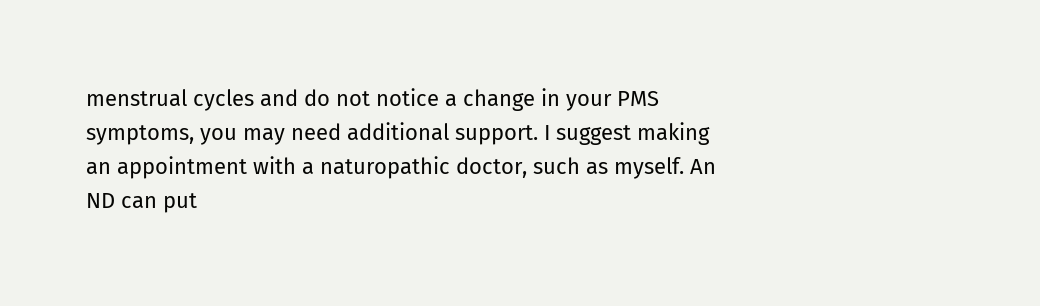menstrual cycles and do not notice a change in your PMS symptoms, you may need additional support. I suggest making an appointment with a naturopathic doctor, such as myself. An ND can put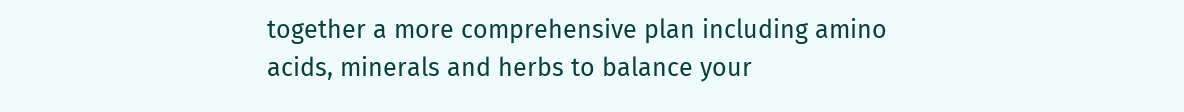together a more comprehensive plan including amino acids, minerals and herbs to balance your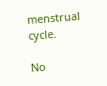menstrual cycle.

No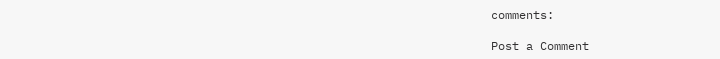comments:

Post a Comment